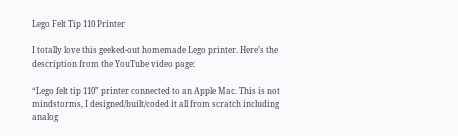Lego Felt Tip 110 Printer

I totally love this geeked-out homemade Lego printer. Here’s the description from the YouTube video page:

“Lego felt tip 110” printer connected to an Apple Mac. This is not mindstorms, I designed/built/coded it all from scratch including analog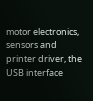motor electronics, sensors and printer driver, the USB interface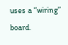uses a “wiring” board.